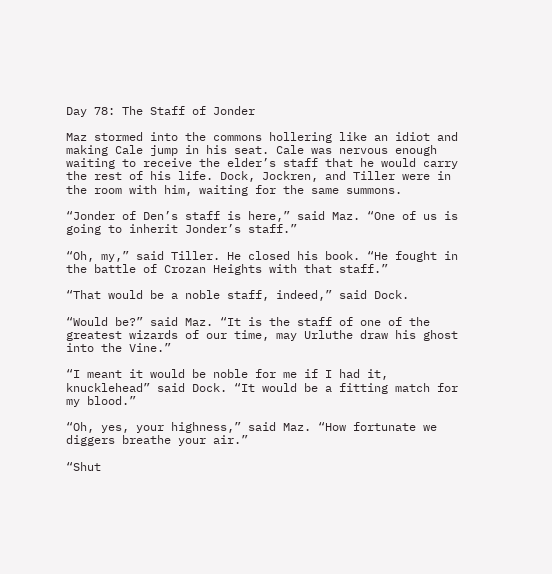Day 78: The Staff of Jonder

Maz stormed into the commons hollering like an idiot and making Cale jump in his seat. Cale was nervous enough waiting to receive the elder’s staff that he would carry the rest of his life. Dock, Jockren, and Tiller were in the room with him, waiting for the same summons.

“Jonder of Den’s staff is here,” said Maz. “One of us is going to inherit Jonder’s staff.”

“Oh, my,” said Tiller. He closed his book. “He fought in the battle of Crozan Heights with that staff.”

“That would be a noble staff, indeed,” said Dock.

“Would be?” said Maz. “It is the staff of one of the greatest wizards of our time, may Urluthe draw his ghost into the Vine.”

“I meant it would be noble for me if I had it, knucklehead” said Dock. “It would be a fitting match for my blood.”

“Oh, yes, your highness,” said Maz. “How fortunate we diggers breathe your air.”

“Shut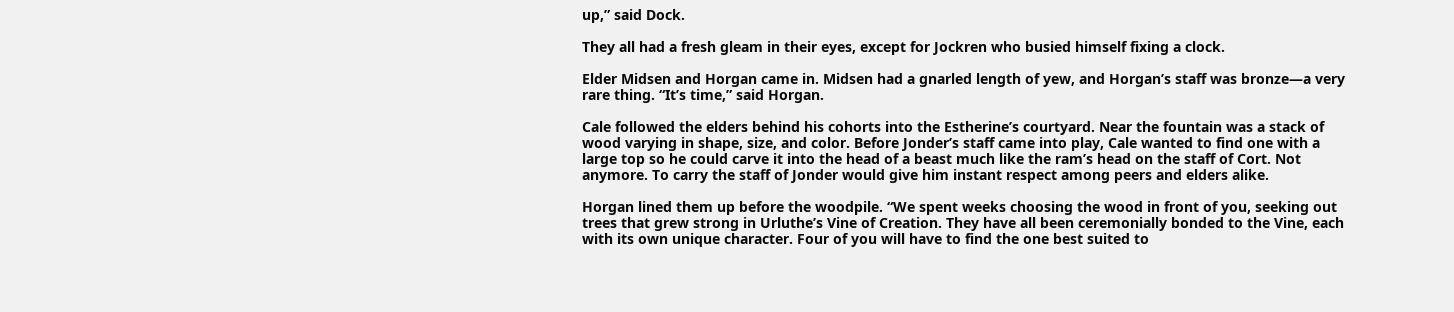up,” said Dock.

They all had a fresh gleam in their eyes, except for Jockren who busied himself fixing a clock.

Elder Midsen and Horgan came in. Midsen had a gnarled length of yew, and Horgan’s staff was bronze—a very rare thing. “It’s time,” said Horgan.

Cale followed the elders behind his cohorts into the Estherine’s courtyard. Near the fountain was a stack of wood varying in shape, size, and color. Before Jonder’s staff came into play, Cale wanted to find one with a large top so he could carve it into the head of a beast much like the ram’s head on the staff of Cort. Not anymore. To carry the staff of Jonder would give him instant respect among peers and elders alike.

Horgan lined them up before the woodpile. “We spent weeks choosing the wood in front of you, seeking out trees that grew strong in Urluthe’s Vine of Creation. They have all been ceremonially bonded to the Vine, each with its own unique character. Four of you will have to find the one best suited to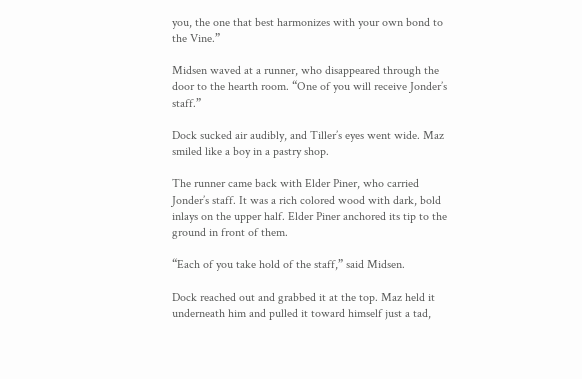you, the one that best harmonizes with your own bond to the Vine.”

Midsen waved at a runner, who disappeared through the door to the hearth room. “One of you will receive Jonder’s staff.”

Dock sucked air audibly, and Tiller’s eyes went wide. Maz smiled like a boy in a pastry shop.

The runner came back with Elder Piner, who carried Jonder’s staff. It was a rich colored wood with dark, bold inlays on the upper half. Elder Piner anchored its tip to the ground in front of them.

“Each of you take hold of the staff,” said Midsen.

Dock reached out and grabbed it at the top. Maz held it underneath him and pulled it toward himself just a tad,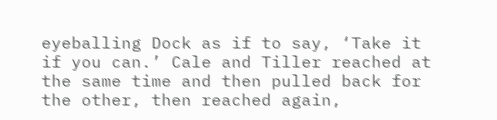eyeballing Dock as if to say, ‘Take it if you can.’ Cale and Tiller reached at the same time and then pulled back for the other, then reached again,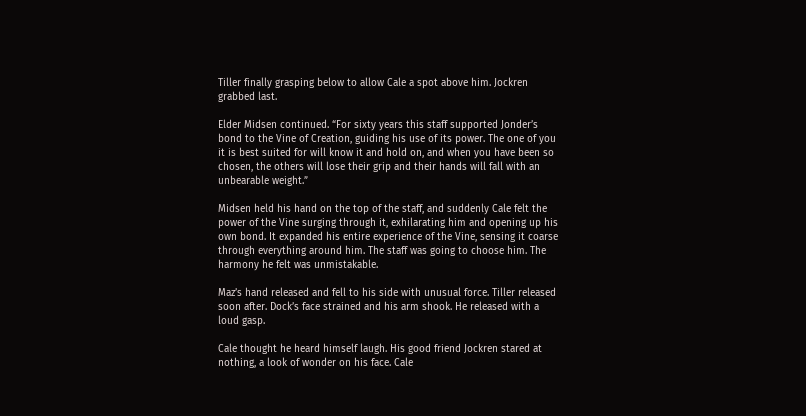Tiller finally grasping below to allow Cale a spot above him. Jockren grabbed last.

Elder Midsen continued. “For sixty years this staff supported Jonder’s bond to the Vine of Creation, guiding his use of its power. The one of you it is best suited for will know it and hold on, and when you have been so chosen, the others will lose their grip and their hands will fall with an unbearable weight.”

Midsen held his hand on the top of the staff, and suddenly Cale felt the power of the Vine surging through it, exhilarating him and opening up his own bond. It expanded his entire experience of the Vine, sensing it coarse through everything around him. The staff was going to choose him. The harmony he felt was unmistakable.

Maz’s hand released and fell to his side with unusual force. Tiller released soon after. Dock’s face strained and his arm shook. He released with a loud gasp.

Cale thought he heard himself laugh. His good friend Jockren stared at nothing, a look of wonder on his face. Cale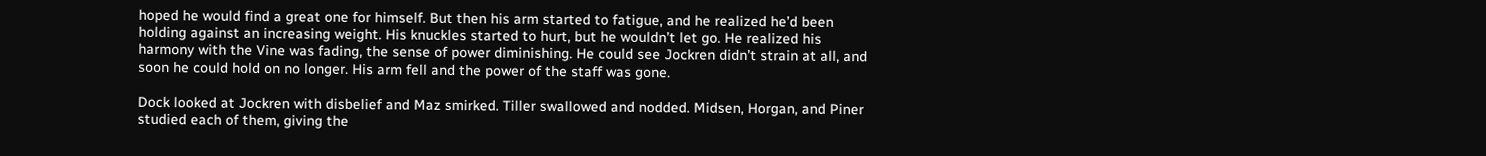hoped he would find a great one for himself. But then his arm started to fatigue, and he realized he’d been holding against an increasing weight. His knuckles started to hurt, but he wouldn’t let go. He realized his harmony with the Vine was fading, the sense of power diminishing. He could see Jockren didn’t strain at all, and soon he could hold on no longer. His arm fell and the power of the staff was gone.

Dock looked at Jockren with disbelief and Maz smirked. Tiller swallowed and nodded. Midsen, Horgan, and Piner studied each of them, giving the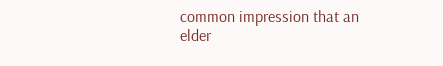common impression that an elder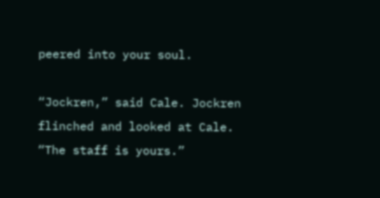peered into your soul.

“Jockren,” said Cale. Jockren flinched and looked at Cale. “The staff is yours.”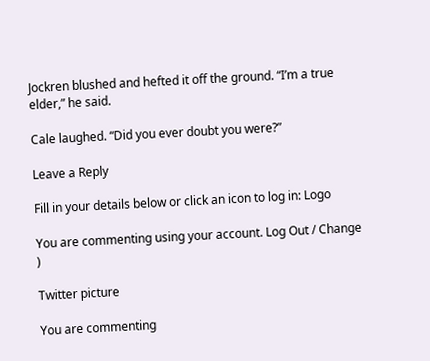Jockren blushed and hefted it off the ground. “I’m a true elder,” he said.

Cale laughed. “Did you ever doubt you were?”

Leave a Reply

Fill in your details below or click an icon to log in: Logo

You are commenting using your account. Log Out / Change )

Twitter picture

You are commenting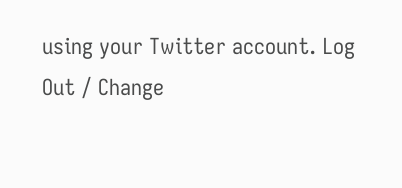using your Twitter account. Log Out / Change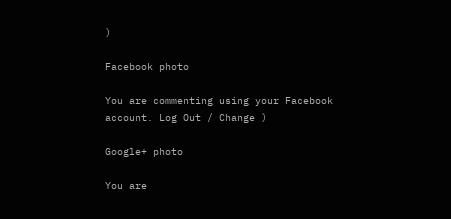)

Facebook photo

You are commenting using your Facebook account. Log Out / Change )

Google+ photo

You are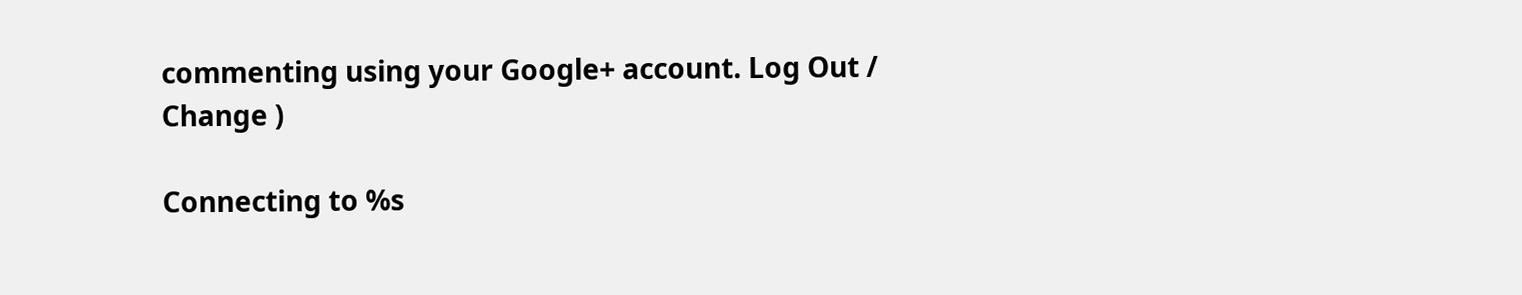commenting using your Google+ account. Log Out / Change )

Connecting to %s